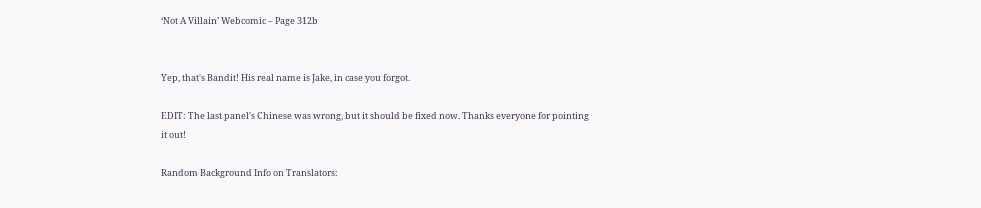‘Not A Villain’ Webcomic – Page 312b


Yep, that's Bandit! His real name is Jake, in case you forgot.

EDIT: The last panel's Chinese was wrong, but it should be fixed now. Thanks everyone for pointing it out!

Random Background Info on Translators: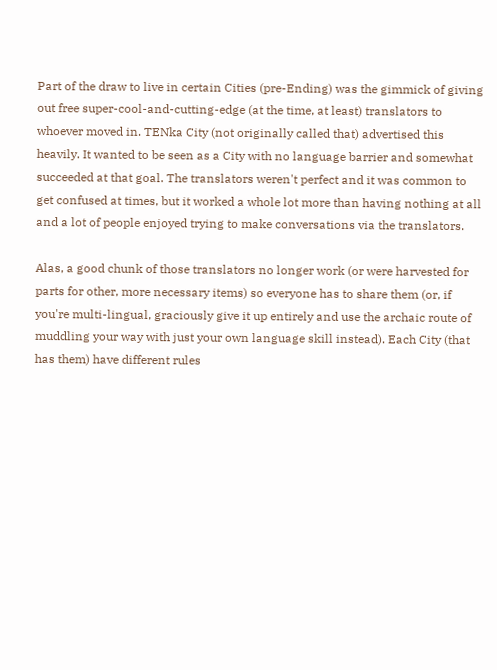Part of the draw to live in certain Cities (pre-Ending) was the gimmick of giving out free super-cool-and-cutting-edge (at the time, at least) translators to whoever moved in. TENka City (not originally called that) advertised this heavily. It wanted to be seen as a City with no language barrier and somewhat succeeded at that goal. The translators weren't perfect and it was common to get confused at times, but it worked a whole lot more than having nothing at all and a lot of people enjoyed trying to make conversations via the translators.

Alas, a good chunk of those translators no longer work (or were harvested for parts for other, more necessary items) so everyone has to share them (or, if you're multi-lingual, graciously give it up entirely and use the archaic route of muddling your way with just your own language skill instead). Each City (that has them) have different rules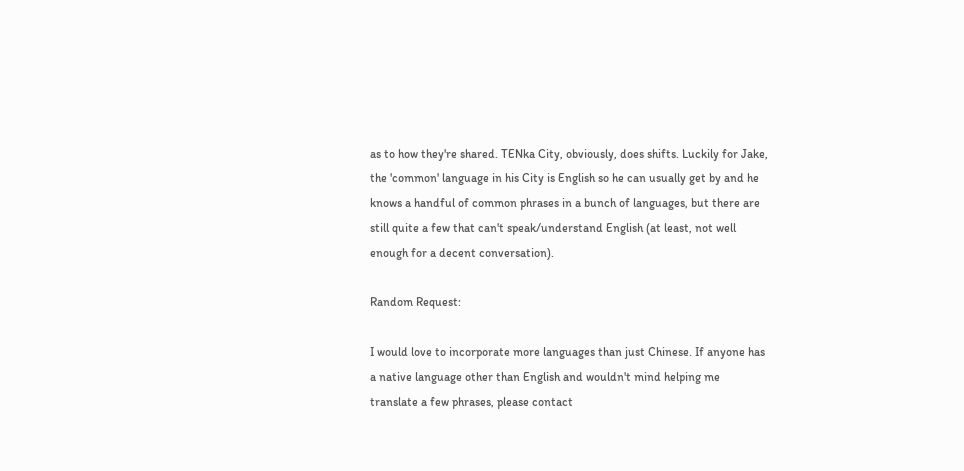as to how they're shared. TENka City, obviously, does shifts. Luckily for Jake, the 'common' language in his City is English so he can usually get by and he knows a handful of common phrases in a bunch of languages, but there are still quite a few that can't speak/understand English (at least, not well enough for a decent conversation).

Random Request:

I would love to incorporate more languages than just Chinese. If anyone has a native language other than English and wouldn't mind helping me translate a few phrases, please contact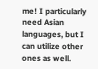me! I particularly need Asian languages, but I can utilize other ones as well.